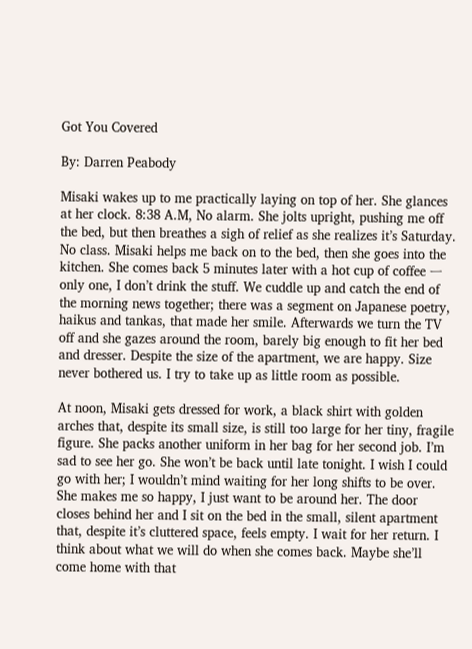Got You Covered

By: Darren Peabody

Misaki wakes up to me practically laying on top of her. She glances at her clock. 8:38 A.M, No alarm. She jolts upright, pushing me off the bed, but then breathes a sigh of relief as she realizes it’s Saturday. No class. Misaki helps me back on to the bed, then she goes into the kitchen. She comes back 5 minutes later with a hot cup of coffee ㅡ only one, I don’t drink the stuff. We cuddle up and catch the end of the morning news together; there was a segment on Japanese poetry, haikus and tankas, that made her smile. Afterwards we turn the TV off and she gazes around the room, barely big enough to fit her bed and dresser. Despite the size of the apartment, we are happy. Size never bothered us. I try to take up as little room as possible.

At noon, Misaki gets dressed for work, a black shirt with golden arches that, despite its small size, is still too large for her tiny, fragile figure. She packs another uniform in her bag for her second job. I’m sad to see her go. She won’t be back until late tonight. I wish I could go with her; I wouldn’t mind waiting for her long shifts to be over. She makes me so happy, I just want to be around her. The door closes behind her and I sit on the bed in the small, silent apartment that, despite it’s cluttered space, feels empty. I wait for her return. I think about what we will do when she comes back. Maybe she’ll come home with that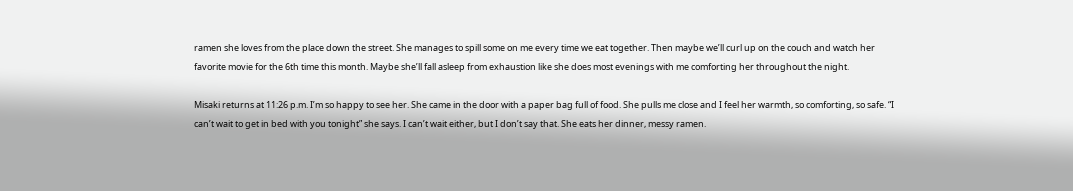ramen she loves from the place down the street. She manages to spill some on me every time we eat together. Then maybe we’ll curl up on the couch and watch her favorite movie for the 6th time this month. Maybe she’ll fall asleep from exhaustion like she does most evenings with me comforting her throughout the night.

Misaki returns at 11:26 p.m. I’m so happy to see her. She came in the door with a paper bag full of food. She pulls me close and I feel her warmth, so comforting, so safe. “I can’t wait to get in bed with you tonight” she says. I can’t wait either, but I don’t say that. She eats her dinner, messy ramen.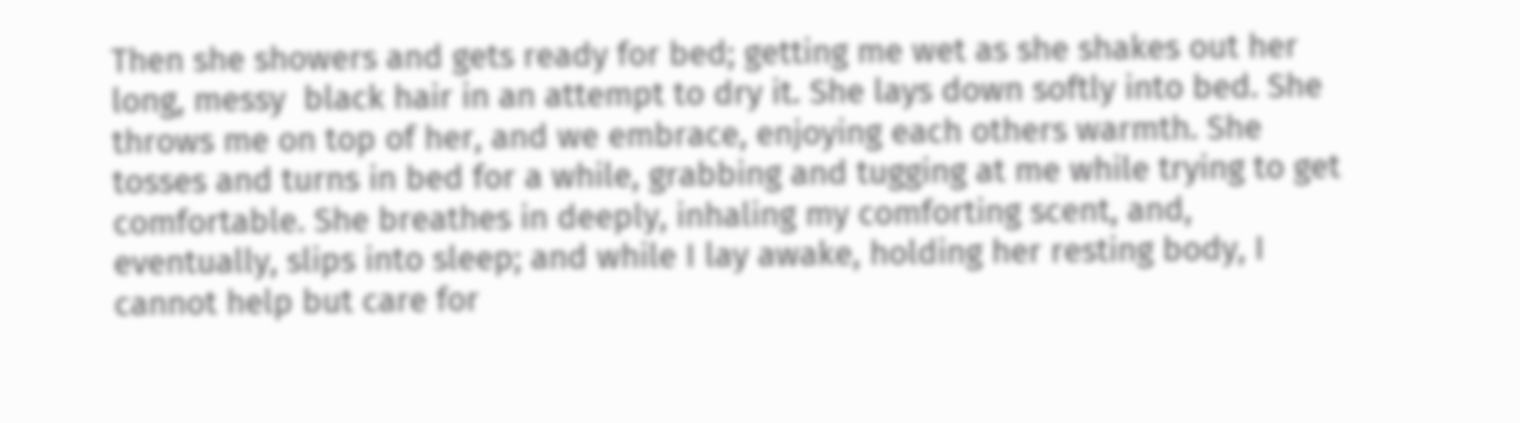Then she showers and gets ready for bed; getting me wet as she shakes out her long, messy  black hair in an attempt to dry it. She lays down softly into bed. She throws me on top of her, and we embrace, enjoying each others warmth. She tosses and turns in bed for a while, grabbing and tugging at me while trying to get comfortable. She breathes in deeply, inhaling my comforting scent, and, eventually, slips into sleep; and while I lay awake, holding her resting body, I cannot help but care for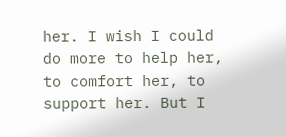her. I wish I could do more to help her, to comfort her, to support her. But I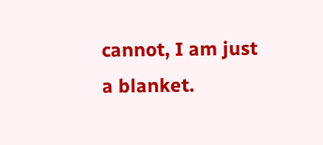cannot, I am just a blanket.